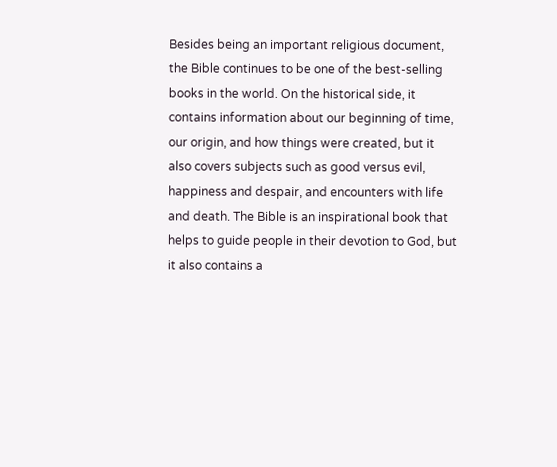Besides being an important religious document, the Bible continues to be one of the best-selling books in the world. On the historical side, it contains information about our beginning of time, our origin, and how things were created, but it also covers subjects such as good versus evil, happiness and despair, and encounters with life and death. The Bible is an inspirational book that helps to guide people in their devotion to God, but it also contains a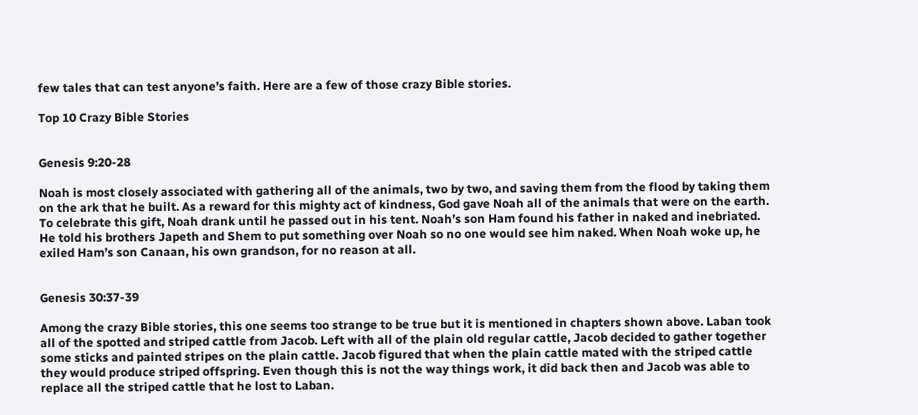few tales that can test anyone’s faith. Here are a few of those crazy Bible stories.

Top 10 Crazy Bible Stories


Genesis 9:20-28

Noah is most closely associated with gathering all of the animals, two by two, and saving them from the flood by taking them on the ark that he built. As a reward for this mighty act of kindness, God gave Noah all of the animals that were on the earth. To celebrate this gift, Noah drank until he passed out in his tent. Noah’s son Ham found his father in naked and inebriated. He told his brothers Japeth and Shem to put something over Noah so no one would see him naked. When Noah woke up, he exiled Ham’s son Canaan, his own grandson, for no reason at all.


Genesis 30:37-39

Among the crazy Bible stories, this one seems too strange to be true but it is mentioned in chapters shown above. Laban took all of the spotted and striped cattle from Jacob. Left with all of the plain old regular cattle, Jacob decided to gather together some sticks and painted stripes on the plain cattle. Jacob figured that when the plain cattle mated with the striped cattle they would produce striped offspring. Even though this is not the way things work, it did back then and Jacob was able to replace all the striped cattle that he lost to Laban.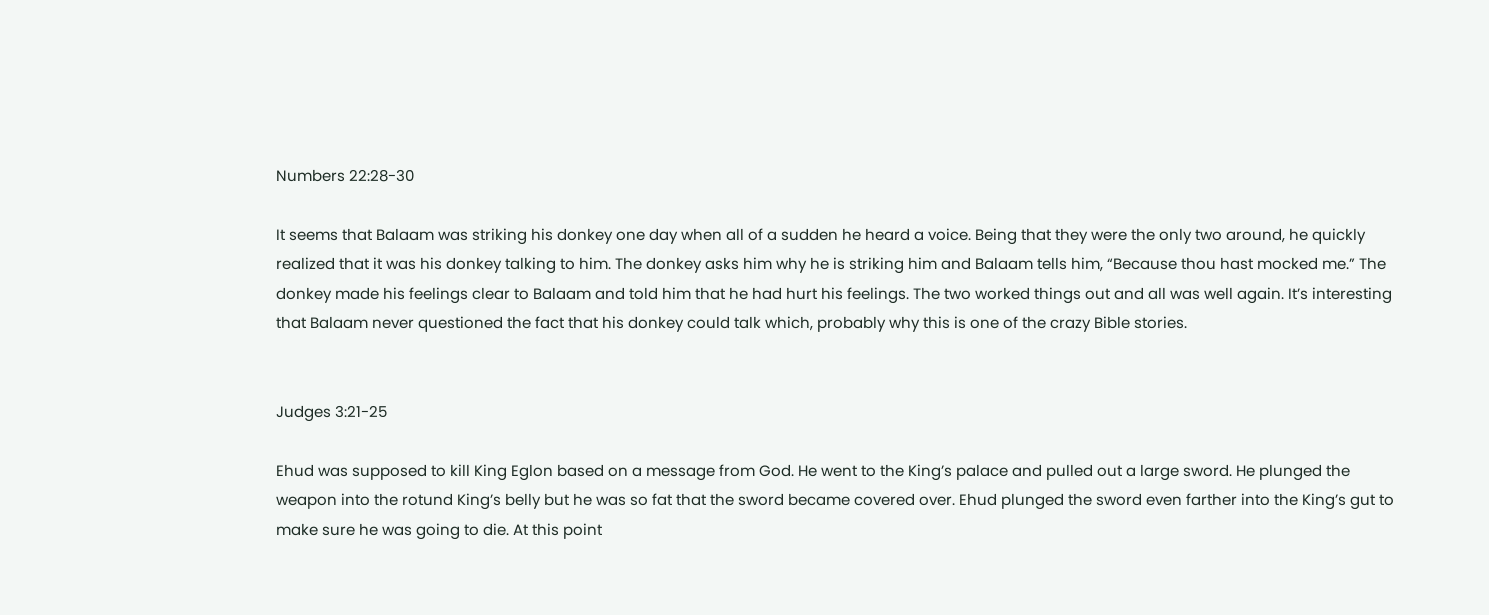Numbers 22:28-30

It seems that Balaam was striking his donkey one day when all of a sudden he heard a voice. Being that they were the only two around, he quickly realized that it was his donkey talking to him. The donkey asks him why he is striking him and Balaam tells him, “Because thou hast mocked me.” The donkey made his feelings clear to Balaam and told him that he had hurt his feelings. The two worked things out and all was well again. It’s interesting that Balaam never questioned the fact that his donkey could talk which, probably why this is one of the crazy Bible stories.


Judges 3:21-25

Ehud was supposed to kill King Eglon based on a message from God. He went to the King’s palace and pulled out a large sword. He plunged the weapon into the rotund King’s belly but he was so fat that the sword became covered over. Ehud plunged the sword even farther into the King’s gut to make sure he was going to die. At this point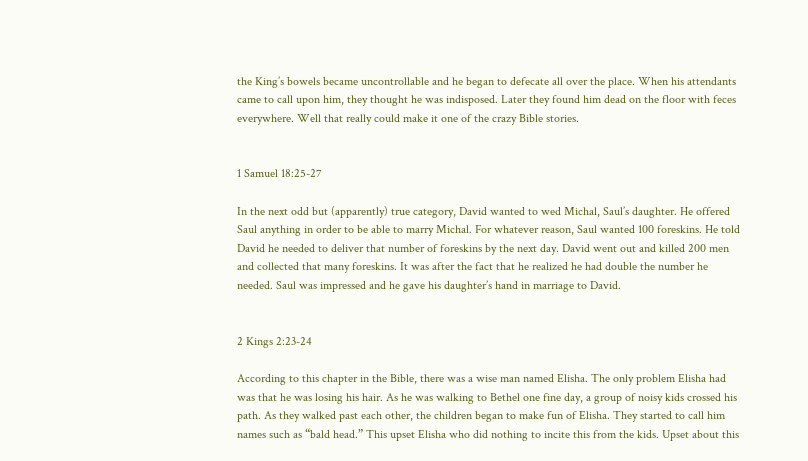the King’s bowels became uncontrollable and he began to defecate all over the place. When his attendants came to call upon him, they thought he was indisposed. Later they found him dead on the floor with feces everywhere. Well that really could make it one of the crazy Bible stories.


1 Samuel 18:25-27

In the next odd but (apparently) true category, David wanted to wed Michal, Saul’s daughter. He offered Saul anything in order to be able to marry Michal. For whatever reason, Saul wanted 100 foreskins. He told David he needed to deliver that number of foreskins by the next day. David went out and killed 200 men and collected that many foreskins. It was after the fact that he realized he had double the number he needed. Saul was impressed and he gave his daughter’s hand in marriage to David.


2 Kings 2:23-24

According to this chapter in the Bible, there was a wise man named Elisha. The only problem Elisha had was that he was losing his hair. As he was walking to Bethel one fine day, a group of noisy kids crossed his path. As they walked past each other, the children began to make fun of Elisha. They started to call him names such as “bald head.” This upset Elisha who did nothing to incite this from the kids. Upset about this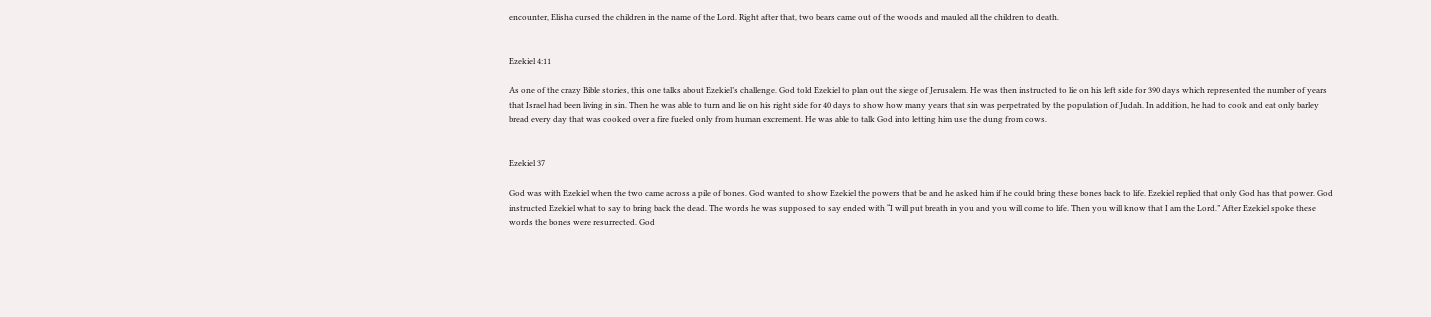encounter, Elisha cursed the children in the name of the Lord. Right after that, two bears came out of the woods and mauled all the children to death.


Ezekiel 4:11

As one of the crazy Bible stories, this one talks about Ezekiel’s challenge. God told Ezekiel to plan out the siege of Jerusalem. He was then instructed to lie on his left side for 390 days which represented the number of years that Israel had been living in sin. Then he was able to turn and lie on his right side for 40 days to show how many years that sin was perpetrated by the population of Judah. In addition, he had to cook and eat only barley bread every day that was cooked over a fire fueled only from human excrement. He was able to talk God into letting him use the dung from cows.


Ezekiel 37

God was with Ezekiel when the two came across a pile of bones. God wanted to show Ezekiel the powers that be and he asked him if he could bring these bones back to life. Ezekiel replied that only God has that power. God instructed Ezekiel what to say to bring back the dead. The words he was supposed to say ended with “I will put breath in you and you will come to life. Then you will know that I am the Lord.” After Ezekiel spoke these words the bones were resurrected. God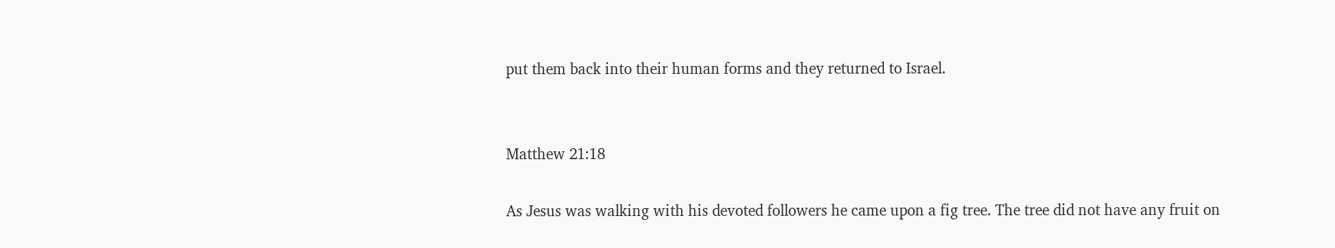put them back into their human forms and they returned to Israel.


Matthew 21:18

As Jesus was walking with his devoted followers he came upon a fig tree. The tree did not have any fruit on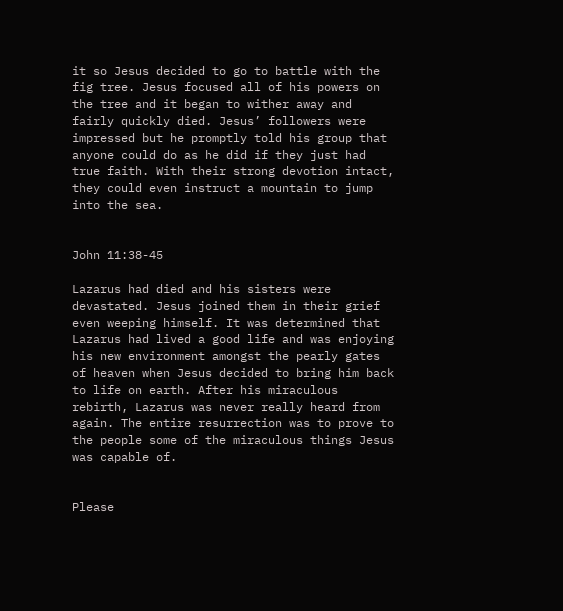it so Jesus decided to go to battle with the fig tree. Jesus focused all of his powers on the tree and it began to wither away and fairly quickly died. Jesus’ followers were impressed but he promptly told his group that anyone could do as he did if they just had true faith. With their strong devotion intact, they could even instruct a mountain to jump into the sea.


John 11:38-45

Lazarus had died and his sisters were devastated. Jesus joined them in their grief even weeping himself. It was determined that Lazarus had lived a good life and was enjoying his new environment amongst the pearly gates of heaven when Jesus decided to bring him back to life on earth. After his miraculous rebirth, Lazarus was never really heard from again. The entire resurrection was to prove to the people some of the miraculous things Jesus was capable of.


Please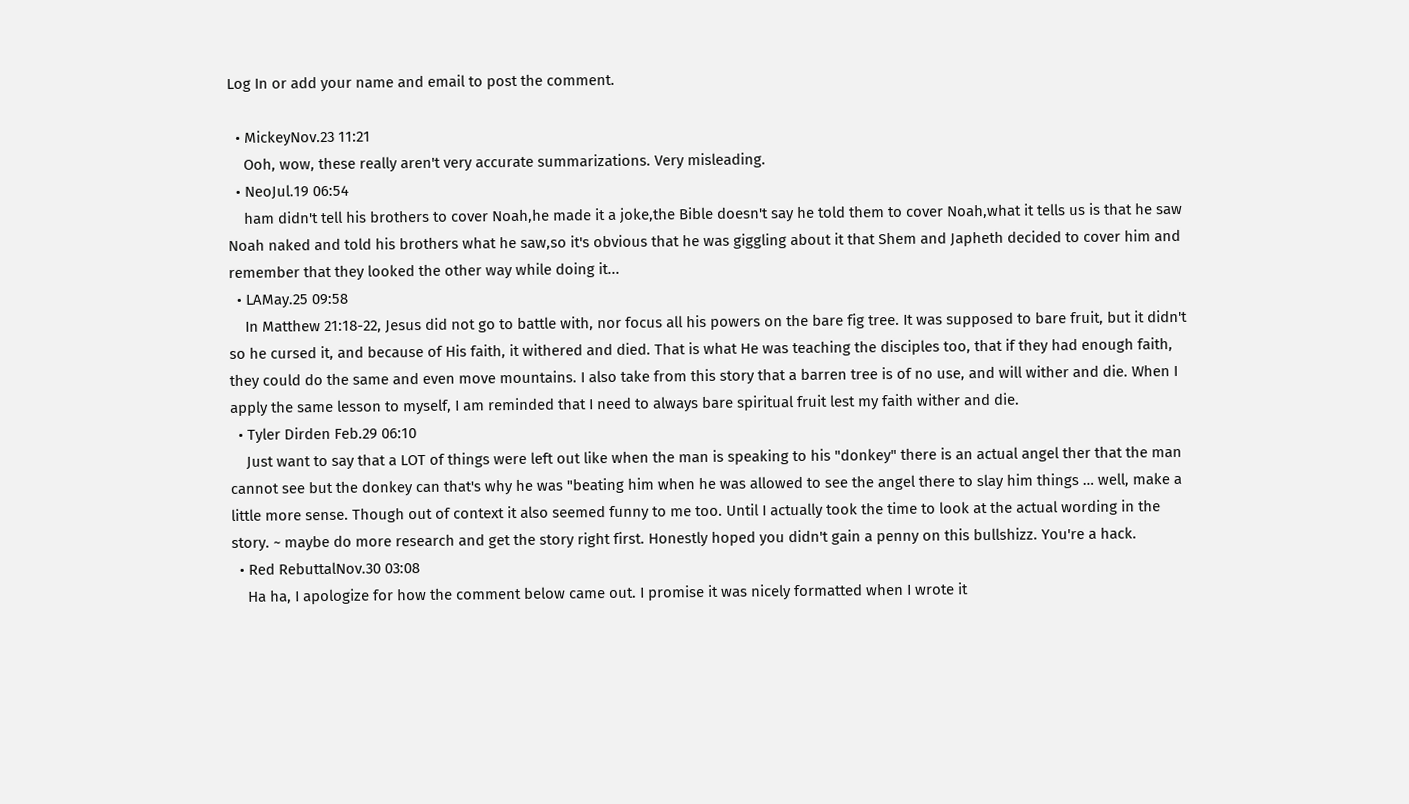Log In or add your name and email to post the comment.

  • MickeyNov.23 11:21
    Ooh, wow, these really aren't very accurate summarizations. Very misleading.
  • NeoJul.19 06:54
    ham didn't tell his brothers to cover Noah,he made it a joke,the Bible doesn't say he told them to cover Noah,what it tells us is that he saw Noah naked and told his brothers what he saw,so it's obvious that he was giggling about it that Shem and Japheth decided to cover him and remember that they looked the other way while doing it...
  • LAMay.25 09:58
    In Matthew 21:18-22, Jesus did not go to battle with, nor focus all his powers on the bare fig tree. It was supposed to bare fruit, but it didn't so he cursed it, and because of His faith, it withered and died. That is what He was teaching the disciples too, that if they had enough faith, they could do the same and even move mountains. I also take from this story that a barren tree is of no use, and will wither and die. When I apply the same lesson to myself, I am reminded that I need to always bare spiritual fruit lest my faith wither and die.
  • Tyler Dirden Feb.29 06:10
    Just want to say that a LOT of things were left out like when the man is speaking to his "donkey" there is an actual angel ther that the man cannot see but the donkey can that's why he was "beating him when he was allowed to see the angel there to slay him things … well, make a little more sense. Though out of context it also seemed funny to me too. Until I actually took the time to look at the actual wording in the story. ~ maybe do more research and get the story right first. Honestly hoped you didn't gain a penny on this bullshizz. You're a hack.
  • Red RebuttalNov.30 03:08
    Ha ha, I apologize for how the comment below came out. I promise it was nicely formatted when I wrote it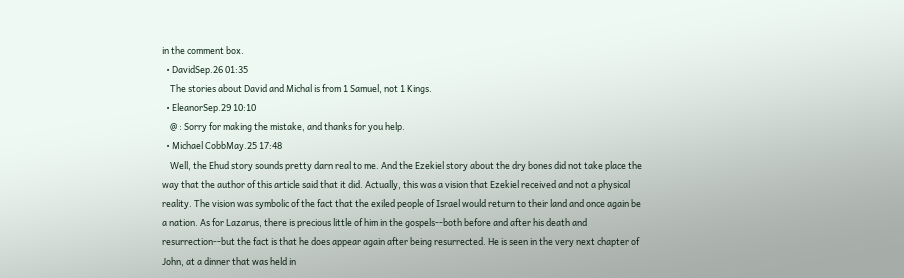in the comment box.
  • DavidSep.26 01:35
    The stories about David and Michal is from 1 Samuel, not 1 Kings.
  • EleanorSep.29 10:10
    @ : Sorry for making the mistake, and thanks for you help.
  • Michael CobbMay.25 17:48
    Well, the Ehud story sounds pretty darn real to me. And the Ezekiel story about the dry bones did not take place the way that the author of this article said that it did. Actually, this was a vision that Ezekiel received and not a physical reality. The vision was symbolic of the fact that the exiled people of Israel would return to their land and once again be a nation. As for Lazarus, there is precious little of him in the gospels--both before and after his death and resurrection--but the fact is that he does appear again after being resurrected. He is seen in the very next chapter of John, at a dinner that was held in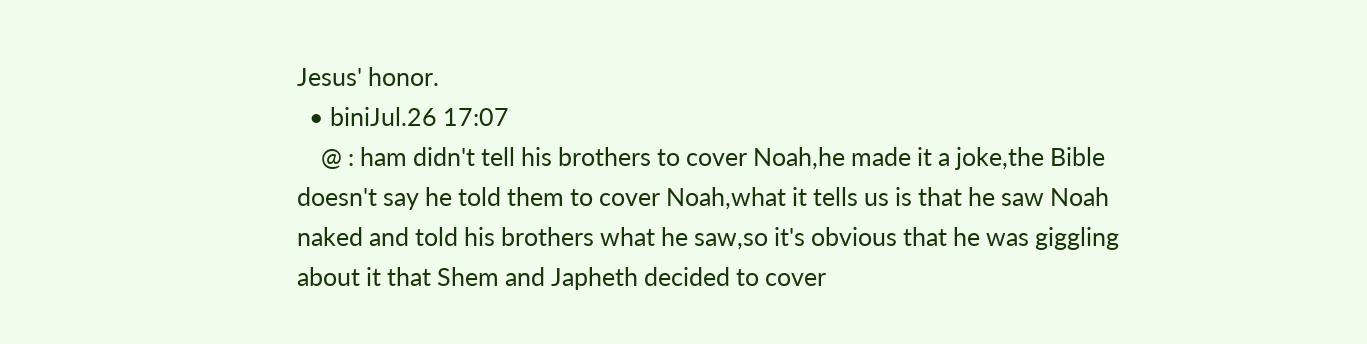Jesus' honor.
  • biniJul.26 17:07
    @ : ham didn't tell his brothers to cover Noah,he made it a joke,the Bible doesn't say he told them to cover Noah,what it tells us is that he saw Noah naked and told his brothers what he saw,so it's obvious that he was giggling about it that Shem and Japheth decided to cover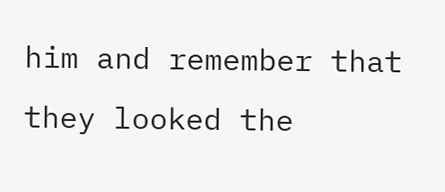him and remember that they looked the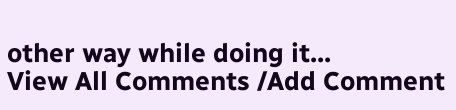other way while doing it...
View All Comments /Add Comment